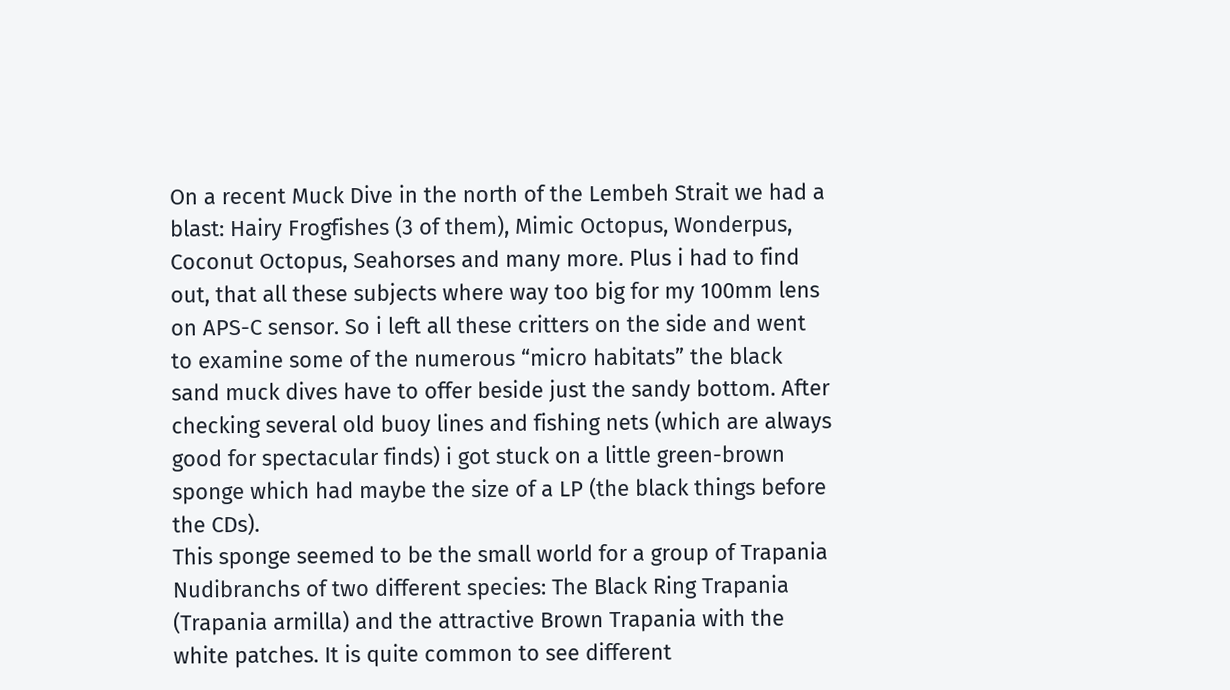On a recent Muck Dive in the north of the Lembeh Strait we had a blast: Hairy Frogfishes (3 of them), Mimic Octopus, Wonderpus, Coconut Octopus, Seahorses and many more. Plus i had to find out, that all these subjects where way too big for my 100mm lens on APS-C sensor. So i left all these critters on the side and went to examine some of the numerous “micro habitats” the black sand muck dives have to offer beside just the sandy bottom. After checking several old buoy lines and fishing nets (which are always good for spectacular finds) i got stuck on a little green-brown sponge which had maybe the size of a LP (the black things before the CDs).
This sponge seemed to be the small world for a group of Trapania Nudibranchs of two different species: The Black Ring Trapania (Trapania armilla) and the attractive Brown Trapania with the white patches. It is quite common to see different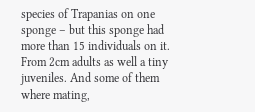species of Trapanias on one sponge – but this sponge had more than 15 individuals on it. From 2cm adults as well a tiny juveniles. And some of them where mating,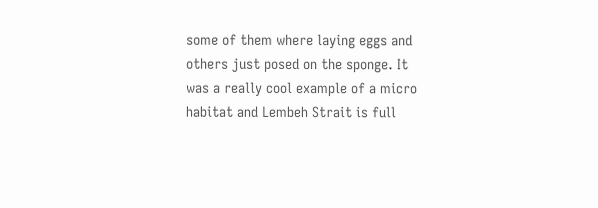some of them where laying eggs and others just posed on the sponge. It was a really cool example of a micro habitat and Lembeh Strait is full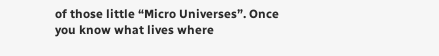of those little “Micro Universes”. Once you know what lives where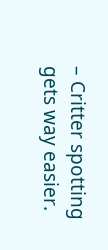– Critter spotting gets way easier.